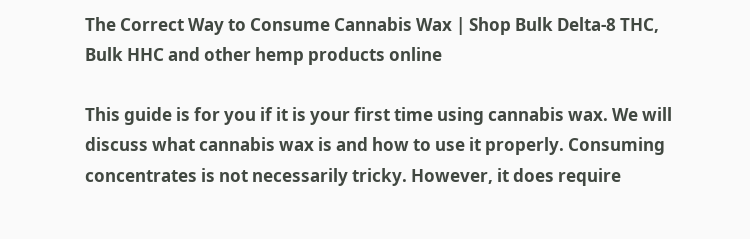The Correct Way to Consume Cannabis Wax | Shop Bulk Delta-8 THC, Bulk HHC and other hemp products online

This guide is for you if it is your first time using cannabis wax. We will discuss what cannabis wax is and how to use it properly. Consuming concentrates is not necessarily tricky. However, it does require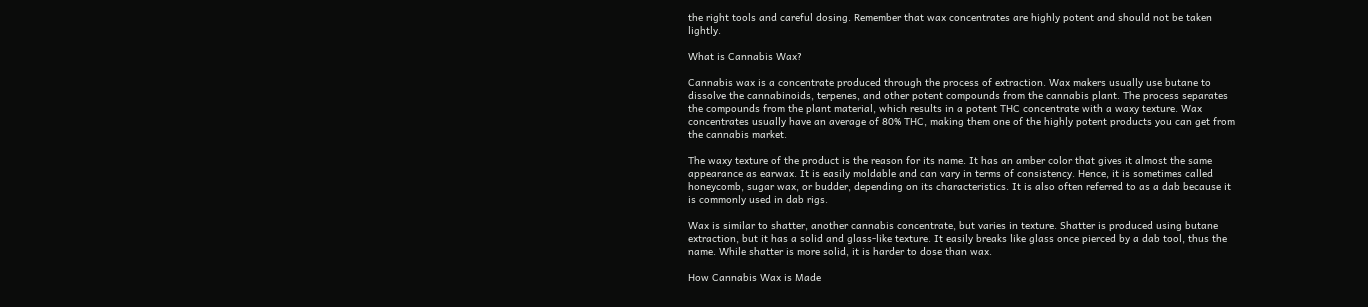the right tools and careful dosing. Remember that wax concentrates are highly potent and should not be taken lightly.

What is Cannabis Wax?

Cannabis wax is a concentrate produced through the process of extraction. Wax makers usually use butane to dissolve the cannabinoids, terpenes, and other potent compounds from the cannabis plant. The process separates the compounds from the plant material, which results in a potent THC concentrate with a waxy texture. Wax concentrates usually have an average of 80% THC, making them one of the highly potent products you can get from the cannabis market.

The waxy texture of the product is the reason for its name. It has an amber color that gives it almost the same appearance as earwax. It is easily moldable and can vary in terms of consistency. Hence, it is sometimes called honeycomb, sugar wax, or budder, depending on its characteristics. It is also often referred to as a dab because it is commonly used in dab rigs.

Wax is similar to shatter, another cannabis concentrate, but varies in texture. Shatter is produced using butane extraction, but it has a solid and glass-like texture. It easily breaks like glass once pierced by a dab tool, thus the name. While shatter is more solid, it is harder to dose than wax.

How Cannabis Wax is Made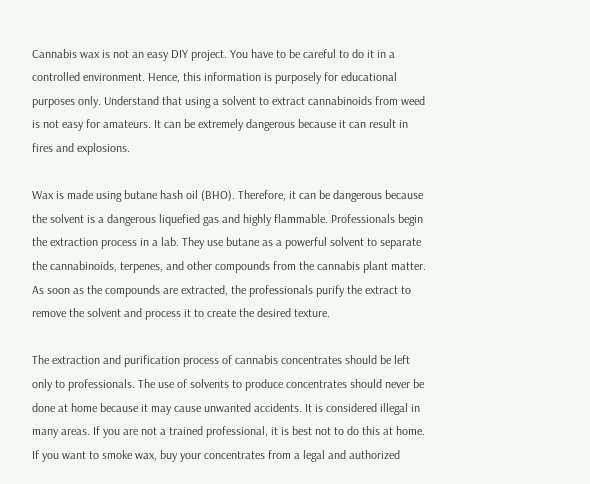Cannabis wax is not an easy DIY project. You have to be careful to do it in a controlled environment. Hence, this information is purposely for educational purposes only. Understand that using a solvent to extract cannabinoids from weed is not easy for amateurs. It can be extremely dangerous because it can result in fires and explosions.

Wax is made using butane hash oil (BHO). Therefore, it can be dangerous because the solvent is a dangerous liquefied gas and highly flammable. Professionals begin the extraction process in a lab. They use butane as a powerful solvent to separate the cannabinoids, terpenes, and other compounds from the cannabis plant matter. As soon as the compounds are extracted, the professionals purify the extract to remove the solvent and process it to create the desired texture.

The extraction and purification process of cannabis concentrates should be left only to professionals. The use of solvents to produce concentrates should never be done at home because it may cause unwanted accidents. It is considered illegal in many areas. If you are not a trained professional, it is best not to do this at home. If you want to smoke wax, buy your concentrates from a legal and authorized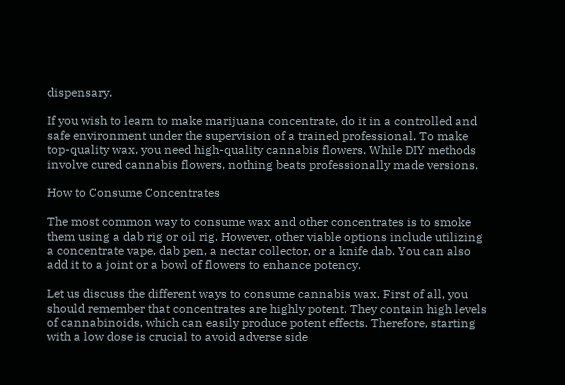dispensary.

If you wish to learn to make marijuana concentrate, do it in a controlled and safe environment under the supervision of a trained professional. To make top-quality wax, you need high-quality cannabis flowers. While DIY methods involve cured cannabis flowers, nothing beats professionally made versions.

How to Consume Concentrates

The most common way to consume wax and other concentrates is to smoke them using a dab rig or oil rig. However, other viable options include utilizing a concentrate vape, dab pen, a nectar collector, or a knife dab. You can also add it to a joint or a bowl of flowers to enhance potency.

Let us discuss the different ways to consume cannabis wax. First of all, you should remember that concentrates are highly potent. They contain high levels of cannabinoids, which can easily produce potent effects. Therefore, starting with a low dose is crucial to avoid adverse side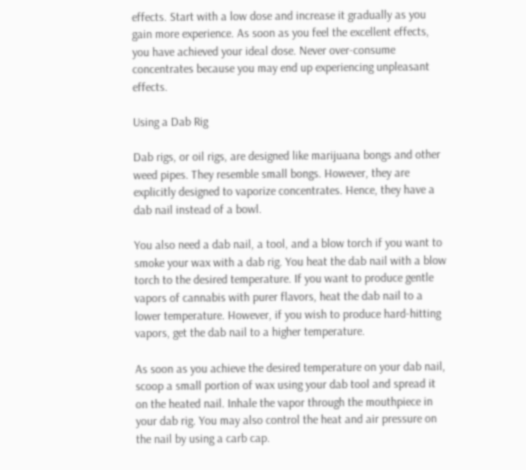effects. Start with a low dose and increase it gradually as you gain more experience. As soon as you feel the excellent effects, you have achieved your ideal dose. Never over-consume concentrates because you may end up experiencing unpleasant effects.

Using a Dab Rig

Dab rigs, or oil rigs, are designed like marijuana bongs and other weed pipes. They resemble small bongs. However, they are explicitly designed to vaporize concentrates. Hence, they have a dab nail instead of a bowl.

You also need a dab nail, a tool, and a blow torch if you want to smoke your wax with a dab rig. You heat the dab nail with a blow torch to the desired temperature. If you want to produce gentle vapors of cannabis with purer flavors, heat the dab nail to a lower temperature. However, if you wish to produce hard-hitting vapors, get the dab nail to a higher temperature.

As soon as you achieve the desired temperature on your dab nail, scoop a small portion of wax using your dab tool and spread it on the heated nail. Inhale the vapor through the mouthpiece in your dab rig. You may also control the heat and air pressure on the nail by using a carb cap.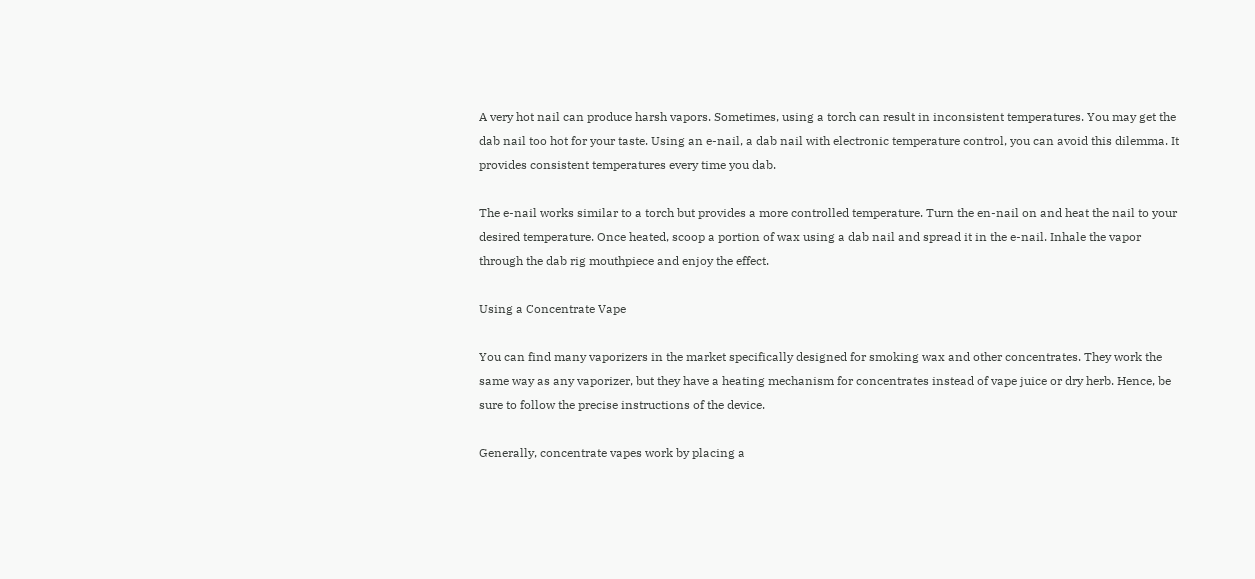A very hot nail can produce harsh vapors. Sometimes, using a torch can result in inconsistent temperatures. You may get the dab nail too hot for your taste. Using an e-nail, a dab nail with electronic temperature control, you can avoid this dilemma. It provides consistent temperatures every time you dab.

The e-nail works similar to a torch but provides a more controlled temperature. Turn the en-nail on and heat the nail to your desired temperature. Once heated, scoop a portion of wax using a dab nail and spread it in the e-nail. Inhale the vapor through the dab rig mouthpiece and enjoy the effect.

Using a Concentrate Vape

You can find many vaporizers in the market specifically designed for smoking wax and other concentrates. They work the same way as any vaporizer, but they have a heating mechanism for concentrates instead of vape juice or dry herb. Hence, be sure to follow the precise instructions of the device.

Generally, concentrate vapes work by placing a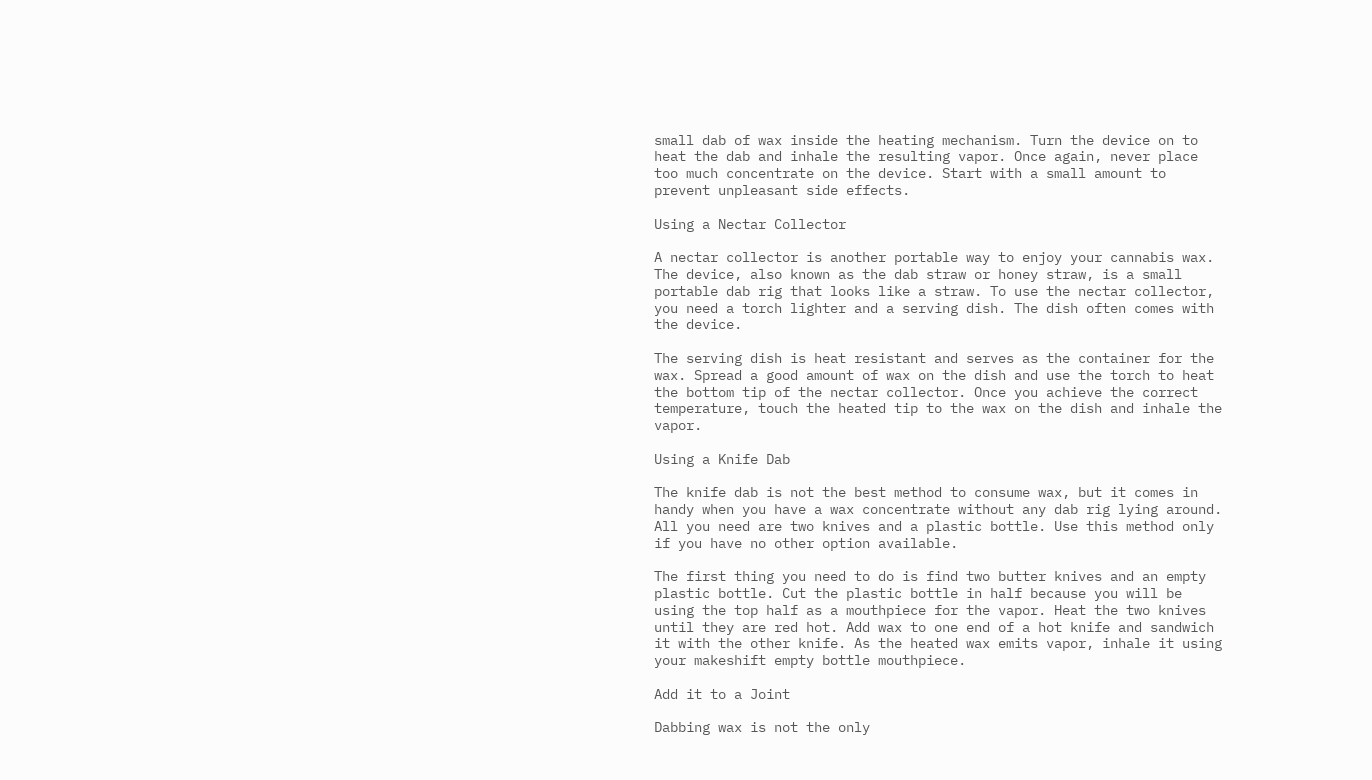small dab of wax inside the heating mechanism. Turn the device on to heat the dab and inhale the resulting vapor. Once again, never place too much concentrate on the device. Start with a small amount to prevent unpleasant side effects.

Using a Nectar Collector

A nectar collector is another portable way to enjoy your cannabis wax. The device, also known as the dab straw or honey straw, is a small portable dab rig that looks like a straw. To use the nectar collector, you need a torch lighter and a serving dish. The dish often comes with the device.

The serving dish is heat resistant and serves as the container for the wax. Spread a good amount of wax on the dish and use the torch to heat the bottom tip of the nectar collector. Once you achieve the correct temperature, touch the heated tip to the wax on the dish and inhale the vapor.

Using a Knife Dab

The knife dab is not the best method to consume wax, but it comes in handy when you have a wax concentrate without any dab rig lying around. All you need are two knives and a plastic bottle. Use this method only if you have no other option available.

The first thing you need to do is find two butter knives and an empty plastic bottle. Cut the plastic bottle in half because you will be using the top half as a mouthpiece for the vapor. Heat the two knives until they are red hot. Add wax to one end of a hot knife and sandwich it with the other knife. As the heated wax emits vapor, inhale it using your makeshift empty bottle mouthpiece.

Add it to a Joint

Dabbing wax is not the only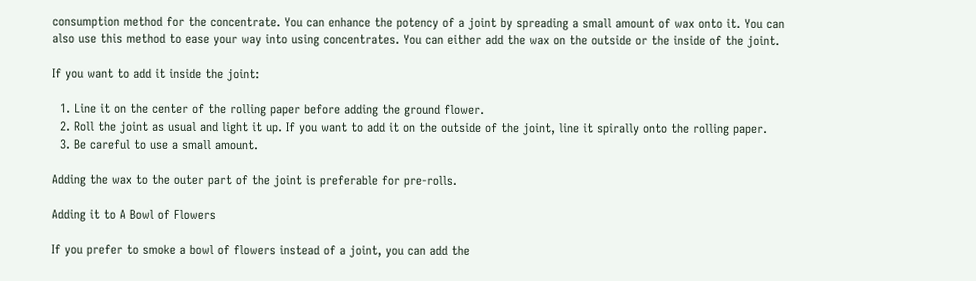consumption method for the concentrate. You can enhance the potency of a joint by spreading a small amount of wax onto it. You can also use this method to ease your way into using concentrates. You can either add the wax on the outside or the inside of the joint.

If you want to add it inside the joint:

  1. Line it on the center of the rolling paper before adding the ground flower.
  2. Roll the joint as usual and light it up. If you want to add it on the outside of the joint, line it spirally onto the rolling paper.
  3. Be careful to use a small amount.

Adding the wax to the outer part of the joint is preferable for pre-rolls.

Adding it to A Bowl of Flowers

If you prefer to smoke a bowl of flowers instead of a joint, you can add the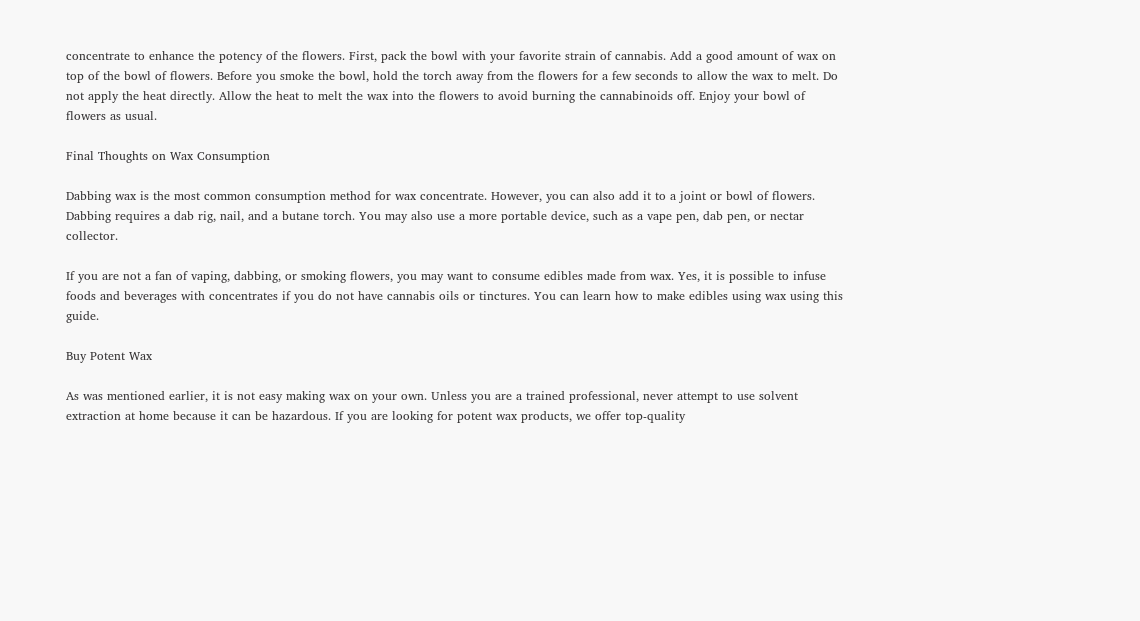concentrate to enhance the potency of the flowers. First, pack the bowl with your favorite strain of cannabis. Add a good amount of wax on top of the bowl of flowers. Before you smoke the bowl, hold the torch away from the flowers for a few seconds to allow the wax to melt. Do not apply the heat directly. Allow the heat to melt the wax into the flowers to avoid burning the cannabinoids off. Enjoy your bowl of flowers as usual.

Final Thoughts on Wax Consumption

Dabbing wax is the most common consumption method for wax concentrate. However, you can also add it to a joint or bowl of flowers. Dabbing requires a dab rig, nail, and a butane torch. You may also use a more portable device, such as a vape pen, dab pen, or nectar collector.

If you are not a fan of vaping, dabbing, or smoking flowers, you may want to consume edibles made from wax. Yes, it is possible to infuse foods and beverages with concentrates if you do not have cannabis oils or tinctures. You can learn how to make edibles using wax using this guide.

Buy Potent Wax

As was mentioned earlier, it is not easy making wax on your own. Unless you are a trained professional, never attempt to use solvent extraction at home because it can be hazardous. If you are looking for potent wax products, we offer top-quality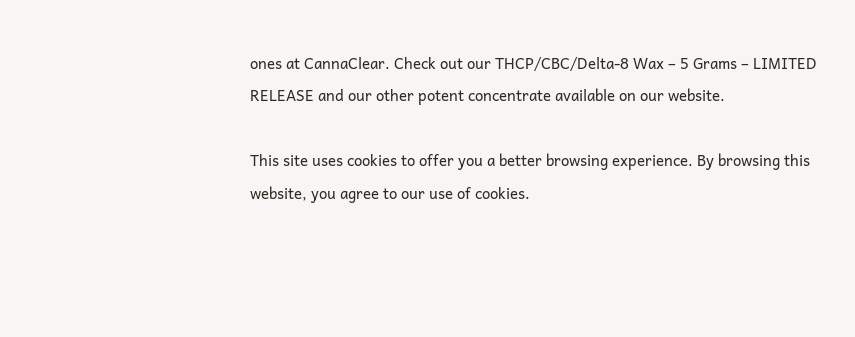ones at CannaClear. Check out our THCP/CBC/Delta-8 Wax – 5 Grams – LIMITED RELEASE and our other potent concentrate available on our website.

This site uses cookies to offer you a better browsing experience. By browsing this website, you agree to our use of cookies.